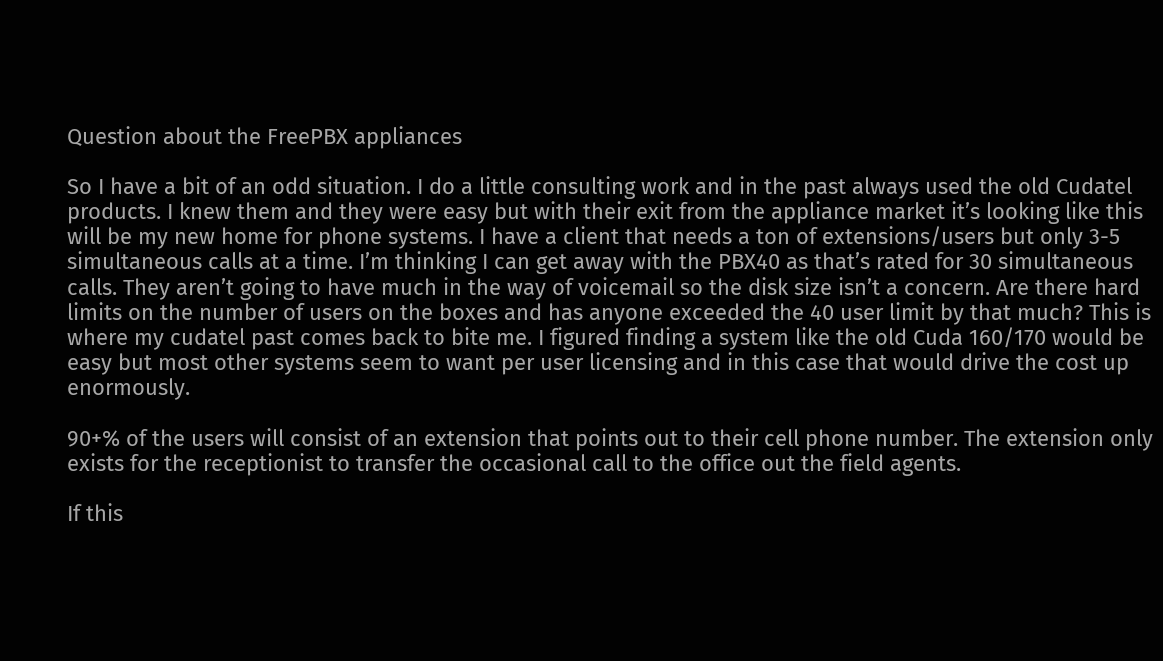Question about the FreePBX appliances

So I have a bit of an odd situation. I do a little consulting work and in the past always used the old Cudatel products. I knew them and they were easy but with their exit from the appliance market it’s looking like this will be my new home for phone systems. I have a client that needs a ton of extensions/users but only 3-5 simultaneous calls at a time. I’m thinking I can get away with the PBX40 as that’s rated for 30 simultaneous calls. They aren’t going to have much in the way of voicemail so the disk size isn’t a concern. Are there hard limits on the number of users on the boxes and has anyone exceeded the 40 user limit by that much? This is where my cudatel past comes back to bite me. I figured finding a system like the old Cuda 160/170 would be easy but most other systems seem to want per user licensing and in this case that would drive the cost up enormously.

90+% of the users will consist of an extension that points out to their cell phone number. The extension only exists for the receptionist to transfer the occasional call to the office out the field agents.

If this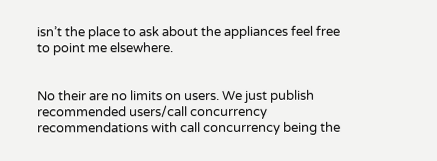isn’t the place to ask about the appliances feel free to point me elsewhere.


No their are no limits on users. We just publish recommended users/call concurrency recommendations with call concurrency being the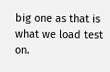big one as that is what we load test on.